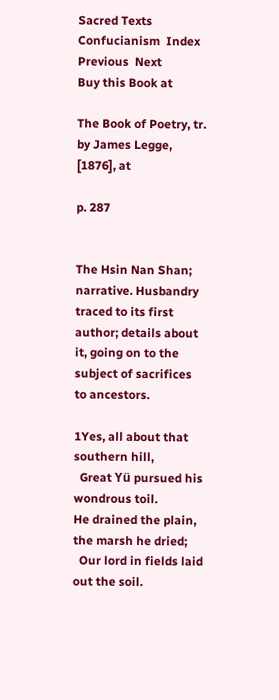Sacred Texts  Confucianism  Index  Previous  Next
Buy this Book at

The Book of Poetry, tr. by James Legge, [1876], at

p. 287


The Hsin Nan Shan; narrative. Husbandry traced to its first author; details about it, going on to the subject of sacrifices to ancestors.

1Yes, all about that southern hill,
  Great Yü pursued his wondrous toil.
He drained the plain, the marsh he dried;
  Our lord in fields laid out the soil.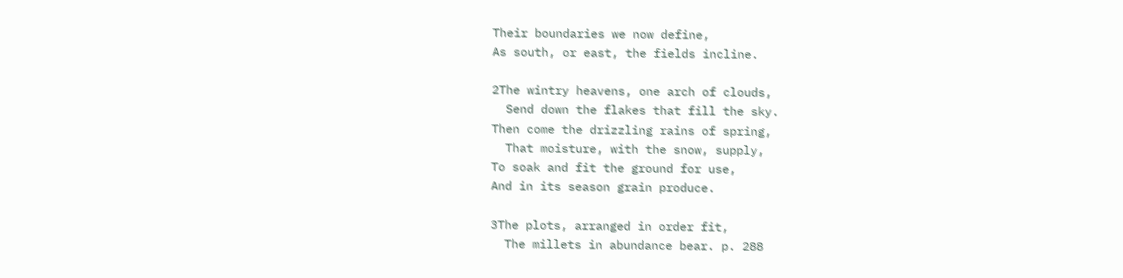Their boundaries we now define,
As south, or east, the fields incline.

2The wintry heavens, one arch of clouds,
  Send down the flakes that fill the sky.
Then come the drizzling rains of spring,
  That moisture, with the snow, supply,
To soak and fit the ground for use,
And in its season grain produce.

3The plots, arranged in order fit,
  The millets in abundance bear. p. 288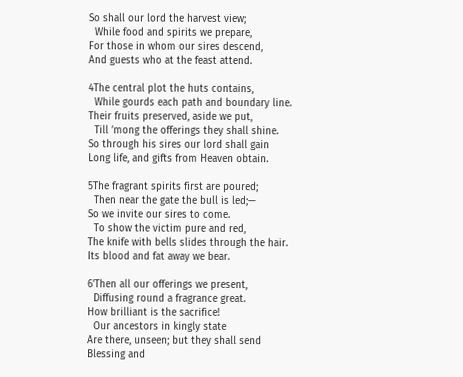So shall our lord the harvest view;
  While food and spirits we prepare,
For those in whom our sires descend,
And guests who at the feast attend.

4The central plot the huts contains,
  While gourds each path and boundary line.
Their fruits preserved, aside we put,
  Till ’mong the offerings they shall shine.
So through his sires our lord shall gain
Long life, and gifts from Heaven obtain.

5The fragrant spirits first are poured;
  Then near the gate the bull is led;—
So we invite our sires to come.
  To show the victim pure and red,
The knife with bells slides through the hair.
Its blood and fat away we bear.

6'Then all our offerings we present,
  Diffusing round a fragrance great.
How brilliant is the sacrifice!
  Our ancestors in kingly state
Are there, unseen; but they shall send
Blessing and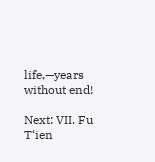life,—years without end!

Next: VII. Fu T‘ien